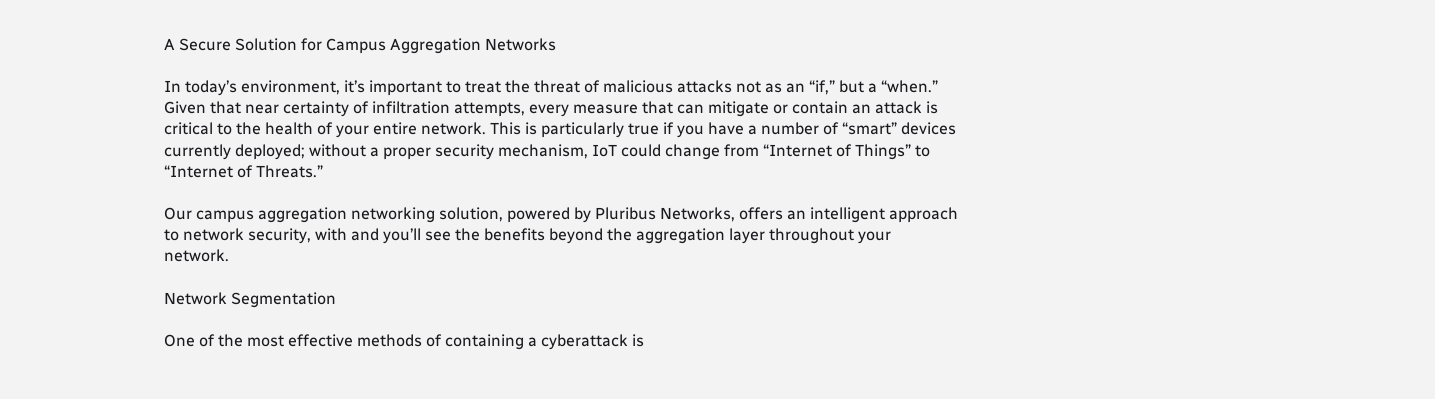A Secure Solution for Campus Aggregation Networks

In today’s environment, it’s important to treat the threat of malicious attacks not as an “if,” but a “when.” Given that near certainty of infiltration attempts, every measure that can mitigate or contain an attack is critical to the health of your entire network. This is particularly true if you have a number of “smart” devices currently deployed; without a proper security mechanism, IoT could change from “Internet of Things” to  “Internet of Threats.”

Our campus aggregation networking solution, powered by Pluribus Networks, offers an intelligent approach to network security, with and you’ll see the benefits beyond the aggregation layer throughout your network.

Network Segmentation

One of the most effective methods of containing a cyberattack is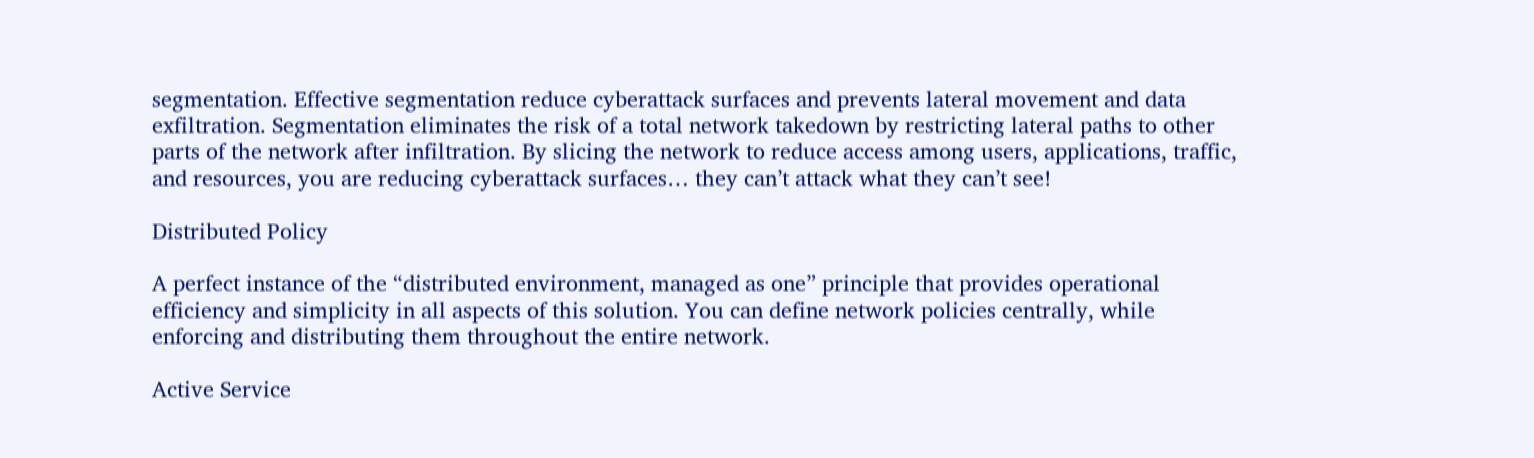segmentation. Effective segmentation reduce cyberattack surfaces and prevents lateral movement and data exfiltration. Segmentation eliminates the risk of a total network takedown by restricting lateral paths to other parts of the network after infiltration. By slicing the network to reduce access among users, applications, traffic, and resources, you are reducing cyberattack surfaces… they can’t attack what they can’t see!

Distributed Policy

A perfect instance of the “distributed environment, managed as one” principle that provides operational efficiency and simplicity in all aspects of this solution. You can define network policies centrally, while enforcing and distributing them throughout the entire network.

Active Service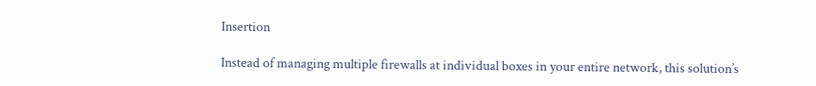Insertion

Instead of managing multiple firewalls at individual boxes in your entire network, this solution’s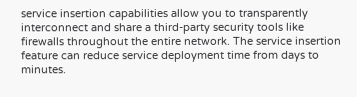service insertion capabilities allow you to transparently interconnect and share a third-party security tools like firewalls throughout the entire network. The service insertion feature can reduce service deployment time from days to minutes.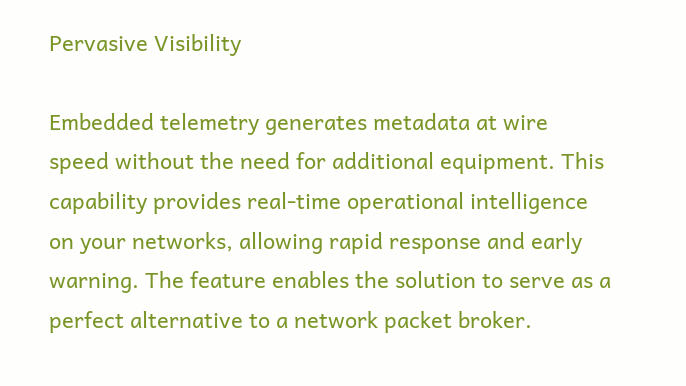Pervasive Visibility

Embedded telemetry generates metadata at wire speed without the need for additional equipment. This capability provides real-time operational intelligence on your networks, allowing rapid response and early warning. The feature enables the solution to serve as a perfect alternative to a network packet broker.